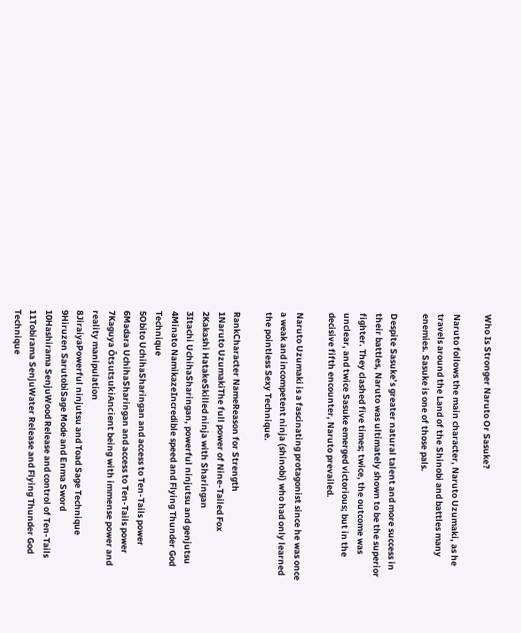Who Is Stronger Naruto Or Sasuke?

Naruto follows the main character, Naruto Uzumaki, as he travels around the Land of the Shinobi and battles many enemies. Sasuke is one of those pals.

Despite Sasuke’s greater natural talent and more success in their battles, Naruto was ultimately shown to be the superior fighter. They clashed five times; twice, the outcome was unclear, and twice Sasuke emerged victorious; but in the decisive fifth encounter, Naruto prevailed.

Naruto Uzumaki is a fascinating protagonist since he was once a weak and incompetent ninja (shinobi) who had only learned the pointless Sexy Technique.

RankCharacter NameReason for Strength
1Naruto UzumakiThe full power of Nine-Tailed Fox
2Kakashi HatakeSkilled ninja with Sharingan
3Itachi UchihaSharingan, powerful ninjutsu and genjutsu
4Minato NamikazeIncredible speed and Flying Thunder God Technique
5Obito UchihaSharingan and access to Ten-Tails power
6Madara UchihaSharingan and access to Ten-Tails power
7Kaguya ŌtsutsukiAncient being with immense power and reality manipulation
8JiraiyaPowerful ninjutsu and Toad Sage Technique
9Hiruzen SarutobiSage Mode and Enma Sword
10Hashirama SenjuWood Release and control of Ten-Tails
11Tobirama SenjuWater Release and Flying Thunder God Technique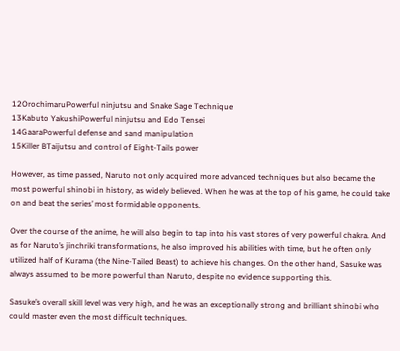12OrochimaruPowerful ninjutsu and Snake Sage Technique
13Kabuto YakushiPowerful ninjutsu and Edo Tensei
14GaaraPowerful defense and sand manipulation
15Killer BTaijutsu and control of Eight-Tails power

However, as time passed, Naruto not only acquired more advanced techniques but also became the most powerful shinobi in history, as widely believed. When he was at the top of his game, he could take on and beat the series’ most formidable opponents.

Over the course of the anime, he will also begin to tap into his vast stores of very powerful chakra. And as for Naruto’s jinchriki transformations, he also improved his abilities with time, but he often only utilized half of Kurama (the Nine-Tailed Beast) to achieve his changes. On the other hand, Sasuke was always assumed to be more powerful than Naruto, despite no evidence supporting this.

Sasuke’s overall skill level was very high, and he was an exceptionally strong and brilliant shinobi who could master even the most difficult techniques.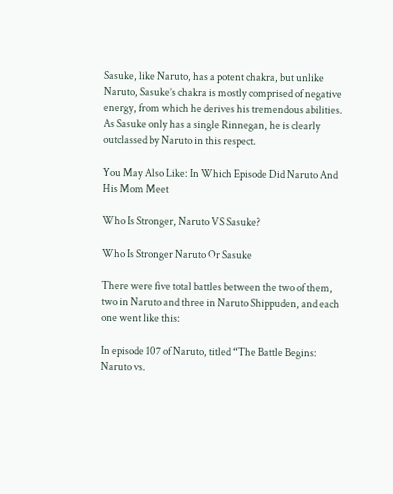Sasuke, like Naruto, has a potent chakra, but unlike Naruto, Sasuke’s chakra is mostly comprised of negative energy, from which he derives his tremendous abilities. As Sasuke only has a single Rinnegan, he is clearly outclassed by Naruto in this respect.

You May Also Like: In Which Episode Did Naruto And His Mom Meet

Who Is Stronger, Naruto VS Sasuke?

Who Is Stronger Naruto Or Sasuke

There were five total battles between the two of them, two in Naruto and three in Naruto Shippuden, and each one went like this:

In episode 107 of Naruto, titled “The Battle Begins: Naruto vs.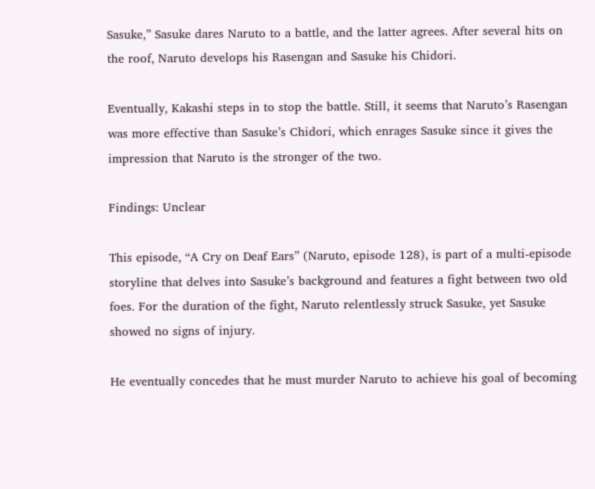Sasuke,” Sasuke dares Naruto to a battle, and the latter agrees. After several hits on the roof, Naruto develops his Rasengan and Sasuke his Chidori.

Eventually, Kakashi steps in to stop the battle. Still, it seems that Naruto’s Rasengan was more effective than Sasuke’s Chidori, which enrages Sasuke since it gives the impression that Naruto is the stronger of the two.

Findings: Unclear

This episode, “A Cry on Deaf Ears” (Naruto, episode 128), is part of a multi-episode storyline that delves into Sasuke’s background and features a fight between two old foes. For the duration of the fight, Naruto relentlessly struck Sasuke, yet Sasuke showed no signs of injury.

He eventually concedes that he must murder Naruto to achieve his goal of becoming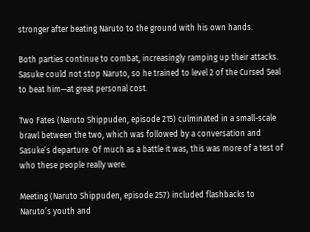stronger after beating Naruto to the ground with his own hands.

Both parties continue to combat, increasingly ramping up their attacks. Sasuke could not stop Naruto, so he trained to level 2 of the Cursed Seal to beat him—at great personal cost.

Two Fates (Naruto Shippuden, episode 215) culminated in a small-scale brawl between the two, which was followed by a conversation and Sasuke’s departure. Of much as a battle it was, this was more of a test of who these people really were.

Meeting (Naruto Shippuden, episode 257) included flashbacks to Naruto’s youth and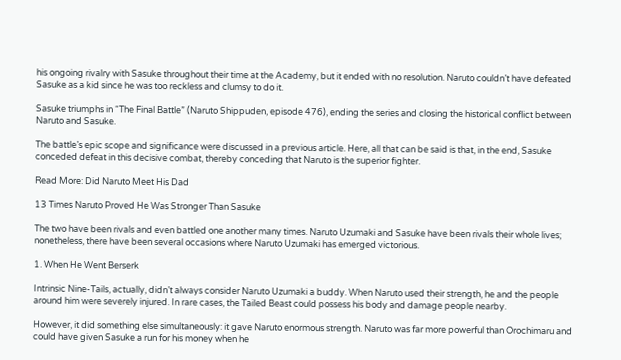his ongoing rivalry with Sasuke throughout their time at the Academy, but it ended with no resolution. Naruto couldn’t have defeated Sasuke as a kid since he was too reckless and clumsy to do it.

Sasuke triumphs in “The Final Battle” (Naruto Shippuden, episode 476), ending the series and closing the historical conflict between Naruto and Sasuke.

The battle’s epic scope and significance were discussed in a previous article. Here, all that can be said is that, in the end, Sasuke conceded defeat in this decisive combat, thereby conceding that Naruto is the superior fighter.

Read More: Did Naruto Meet His Dad

13 Times Naruto Proved He Was Stronger Than Sasuke

The two have been rivals and even battled one another many times. Naruto Uzumaki and Sasuke have been rivals their whole lives; nonetheless, there have been several occasions where Naruto Uzumaki has emerged victorious.

1. When He Went Berserk

Intrinsic Nine-Tails, actually, didn’t always consider Naruto Uzumaki a buddy. When Naruto used their strength, he and the people around him were severely injured. In rare cases, the Tailed Beast could possess his body and damage people nearby.

However, it did something else simultaneously: it gave Naruto enormous strength. Naruto was far more powerful than Orochimaru and could have given Sasuke a run for his money when he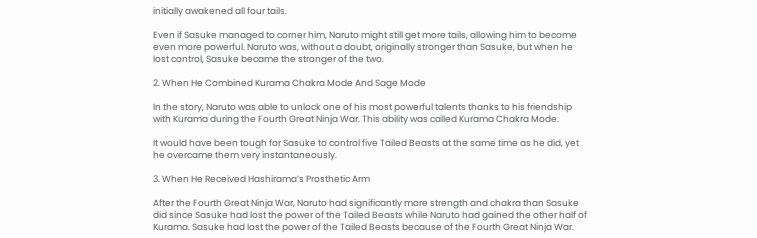initially awakened all four tails.

Even if Sasuke managed to corner him, Naruto might still get more tails, allowing him to become even more powerful. Naruto was, without a doubt, originally stronger than Sasuke, but when he lost control, Sasuke became the stronger of the two.

2. When He Combined Kurama Chakra Mode And Sage Mode

In the story, Naruto was able to unlock one of his most powerful talents thanks to his friendship with Kurama during the Fourth Great Ninja War. This ability was called Kurama Chakra Mode.

It would have been tough for Sasuke to control five Tailed Beasts at the same time as he did, yet he overcame them very instantaneously.

3. When He Received Hashirama’s Prosthetic Arm

After the Fourth Great Ninja War, Naruto had significantly more strength and chakra than Sasuke did since Sasuke had lost the power of the Tailed Beasts while Naruto had gained the other half of Kurama. Sasuke had lost the power of the Tailed Beasts because of the Fourth Great Ninja War.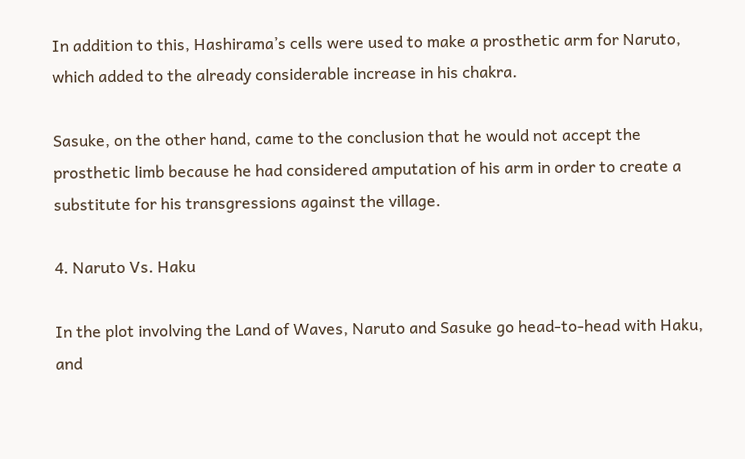In addition to this, Hashirama’s cells were used to make a prosthetic arm for Naruto, which added to the already considerable increase in his chakra.

Sasuke, on the other hand, came to the conclusion that he would not accept the prosthetic limb because he had considered amputation of his arm in order to create a substitute for his transgressions against the village.

4. Naruto Vs. Haku

In the plot involving the Land of Waves, Naruto and Sasuke go head-to-head with Haku, and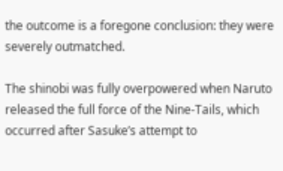the outcome is a foregone conclusion: they were severely outmatched.

The shinobi was fully overpowered when Naruto released the full force of the Nine-Tails, which occurred after Sasuke’s attempt to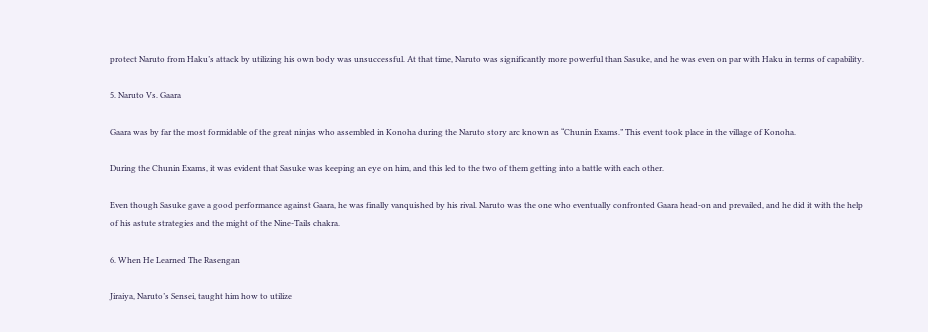protect Naruto from Haku’s attack by utilizing his own body was unsuccessful. At that time, Naruto was significantly more powerful than Sasuke, and he was even on par with Haku in terms of capability.

5. Naruto Vs. Gaara

Gaara was by far the most formidable of the great ninjas who assembled in Konoha during the Naruto story arc known as “Chunin Exams.” This event took place in the village of Konoha.

During the Chunin Exams, it was evident that Sasuke was keeping an eye on him, and this led to the two of them getting into a battle with each other.

Even though Sasuke gave a good performance against Gaara, he was finally vanquished by his rival. Naruto was the one who eventually confronted Gaara head-on and prevailed, and he did it with the help of his astute strategies and the might of the Nine-Tails chakra.

6. When He Learned The Rasengan

Jiraiya, Naruto’s Sensei, taught him how to utilize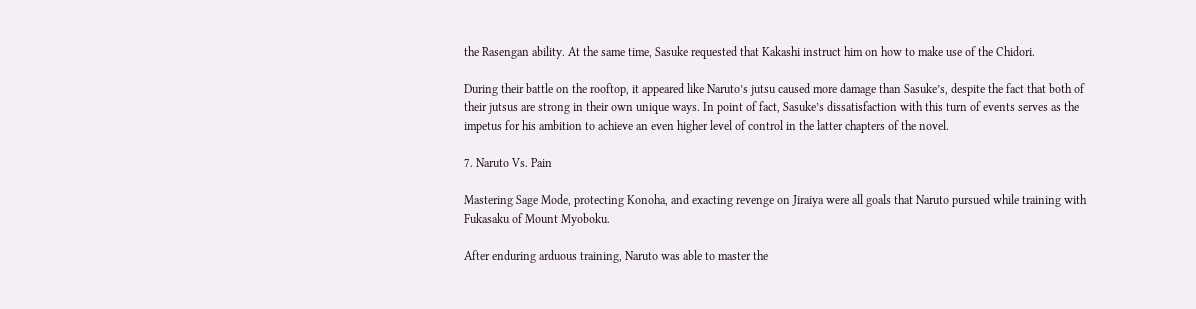the Rasengan ability. At the same time, Sasuke requested that Kakashi instruct him on how to make use of the Chidori.

During their battle on the rooftop, it appeared like Naruto’s jutsu caused more damage than Sasuke’s, despite the fact that both of their jutsus are strong in their own unique ways. In point of fact, Sasuke’s dissatisfaction with this turn of events serves as the impetus for his ambition to achieve an even higher level of control in the latter chapters of the novel.

7. Naruto Vs. Pain

Mastering Sage Mode, protecting Konoha, and exacting revenge on Jiraiya were all goals that Naruto pursued while training with Fukasaku of Mount Myoboku.

After enduring arduous training, Naruto was able to master the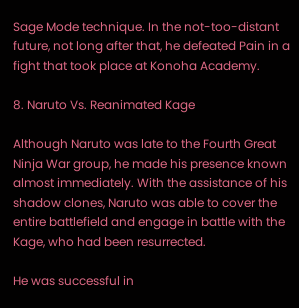Sage Mode technique. In the not-too-distant future, not long after that, he defeated Pain in a fight that took place at Konoha Academy.

8. Naruto Vs. Reanimated Kage

Although Naruto was late to the Fourth Great Ninja War group, he made his presence known almost immediately. With the assistance of his shadow clones, Naruto was able to cover the entire battlefield and engage in battle with the Kage, who had been resurrected.

He was successful in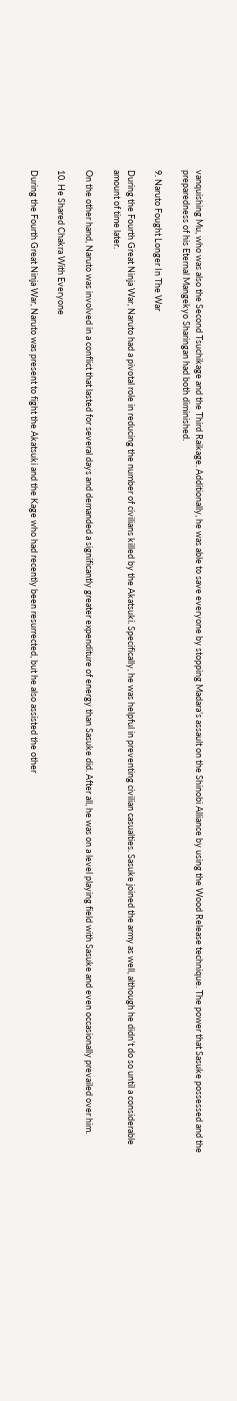vanquishing Mu, who was also the Second Tsuchikage and the Third Raikage. Additionally, he was able to save everyone by stopping Madara’s assault on the Shinobi Alliance by using the Wood Release technique. The power that Sasuke possessed and the preparedness of his Eternal Mangekyo Sharingan had both diminished.

9. Naruto Fought Longer In The War

During the Fourth Great Ninja War, Naruto had a pivotal role in reducing the number of civilians killed by the Akatsuki. Specifically, he was helpful in preventing civilian casualties. Sasuke joined the army as well, although he didn’t do so until a considerable amount of time later.

On the other hand, Naruto was involved in a conflict that lasted for several days and demanded a significantly greater expenditure of energy than Sasuke did. After all, he was on a level playing field with Sasuke and even occasionally prevailed over him.

10. He Shared Chakra With Everyone

During the Fourth Great Ninja War, Naruto was present to fight the Akatsuki and the Kage who had recently been resurrected, but he also assisted the other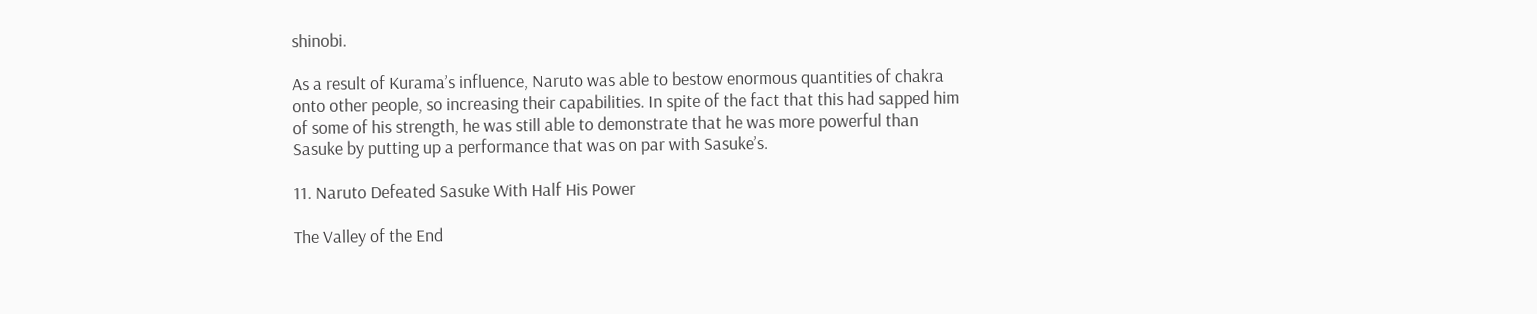shinobi.

As a result of Kurama’s influence, Naruto was able to bestow enormous quantities of chakra onto other people, so increasing their capabilities. In spite of the fact that this had sapped him of some of his strength, he was still able to demonstrate that he was more powerful than Sasuke by putting up a performance that was on par with Sasuke’s.

11. Naruto Defeated Sasuke With Half His Power

The Valley of the End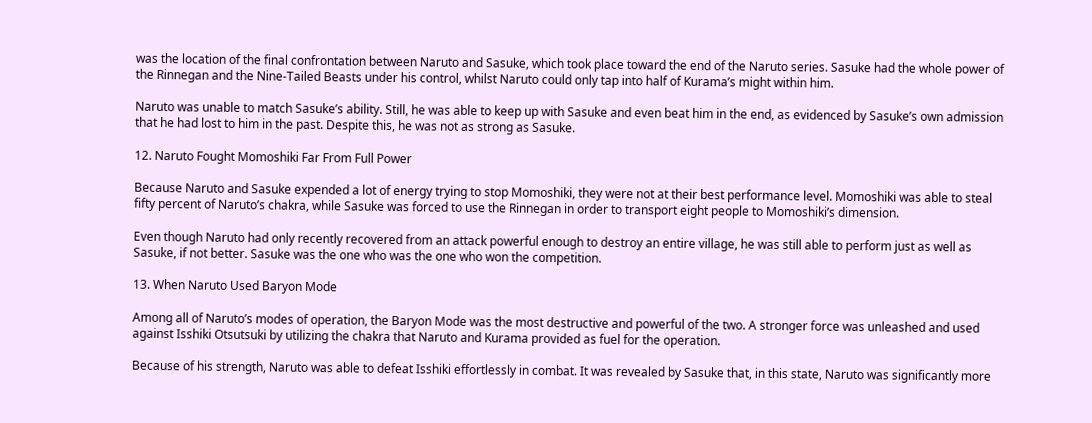was the location of the final confrontation between Naruto and Sasuke, which took place toward the end of the Naruto series. Sasuke had the whole power of the Rinnegan and the Nine-Tailed Beasts under his control, whilst Naruto could only tap into half of Kurama’s might within him.

Naruto was unable to match Sasuke’s ability. Still, he was able to keep up with Sasuke and even beat him in the end, as evidenced by Sasuke’s own admission that he had lost to him in the past. Despite this, he was not as strong as Sasuke.

12. Naruto Fought Momoshiki Far From Full Power

Because Naruto and Sasuke expended a lot of energy trying to stop Momoshiki, they were not at their best performance level. Momoshiki was able to steal fifty percent of Naruto’s chakra, while Sasuke was forced to use the Rinnegan in order to transport eight people to Momoshiki’s dimension.

Even though Naruto had only recently recovered from an attack powerful enough to destroy an entire village, he was still able to perform just as well as Sasuke, if not better. Sasuke was the one who was the one who won the competition.

13. When Naruto Used Baryon Mode

Among all of Naruto’s modes of operation, the Baryon Mode was the most destructive and powerful of the two. A stronger force was unleashed and used against Isshiki Otsutsuki by utilizing the chakra that Naruto and Kurama provided as fuel for the operation.

Because of his strength, Naruto was able to defeat Isshiki effortlessly in combat. It was revealed by Sasuke that, in this state, Naruto was significantly more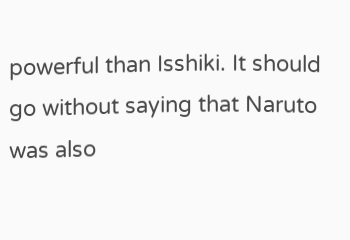powerful than Isshiki. It should go without saying that Naruto was also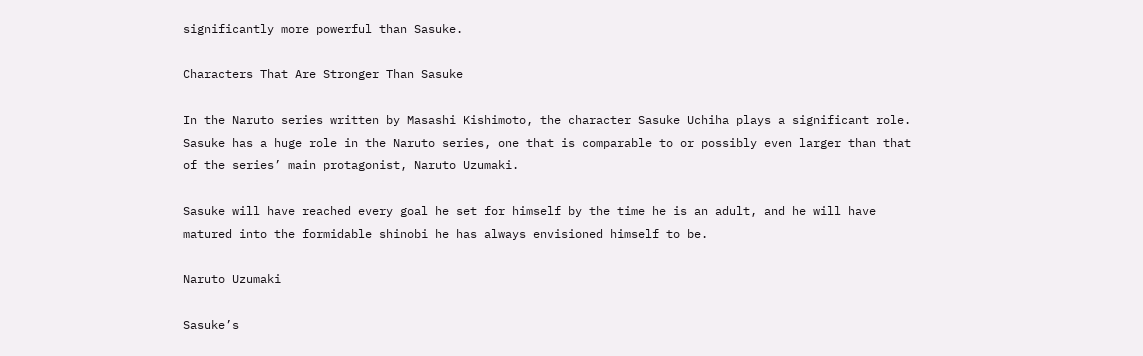significantly more powerful than Sasuke.

Characters That Are Stronger Than Sasuke

In the Naruto series written by Masashi Kishimoto, the character Sasuke Uchiha plays a significant role. Sasuke has a huge role in the Naruto series, one that is comparable to or possibly even larger than that of the series’ main protagonist, Naruto Uzumaki.

Sasuke will have reached every goal he set for himself by the time he is an adult, and he will have matured into the formidable shinobi he has always envisioned himself to be.

Naruto Uzumaki

Sasuke’s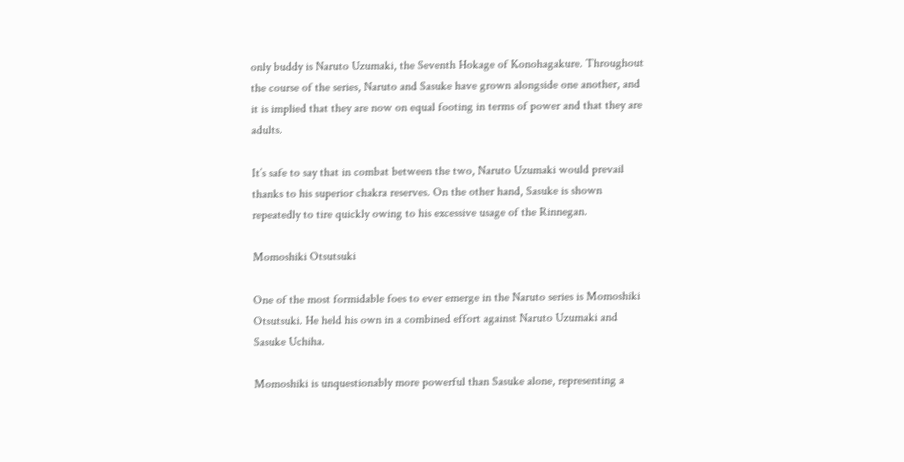only buddy is Naruto Uzumaki, the Seventh Hokage of Konohagakure. Throughout the course of the series, Naruto and Sasuke have grown alongside one another, and it is implied that they are now on equal footing in terms of power and that they are adults.

It’s safe to say that in combat between the two, Naruto Uzumaki would prevail thanks to his superior chakra reserves. On the other hand, Sasuke is shown repeatedly to tire quickly owing to his excessive usage of the Rinnegan.

Momoshiki Otsutsuki

One of the most formidable foes to ever emerge in the Naruto series is Momoshiki Otsutsuki. He held his own in a combined effort against Naruto Uzumaki and Sasuke Uchiha.

Momoshiki is unquestionably more powerful than Sasuke alone, representing a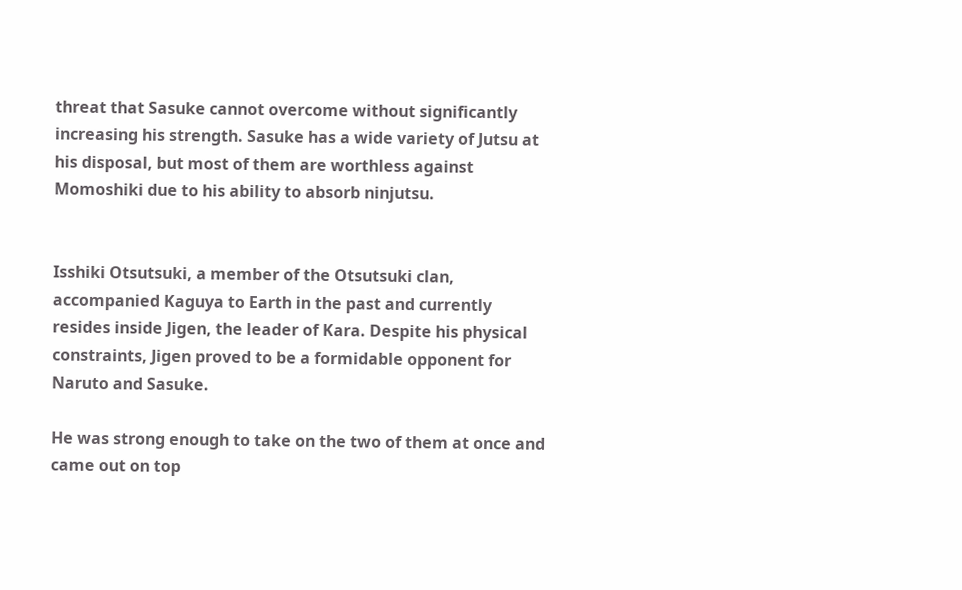threat that Sasuke cannot overcome without significantly increasing his strength. Sasuke has a wide variety of Jutsu at his disposal, but most of them are worthless against Momoshiki due to his ability to absorb ninjutsu.


Isshiki Otsutsuki, a member of the Otsutsuki clan, accompanied Kaguya to Earth in the past and currently resides inside Jigen, the leader of Kara. Despite his physical constraints, Jigen proved to be a formidable opponent for Naruto and Sasuke.

He was strong enough to take on the two of them at once and came out on top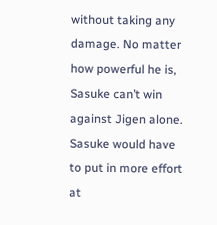without taking any damage. No matter how powerful he is, Sasuke can’t win against Jigen alone. Sasuke would have to put in more effort at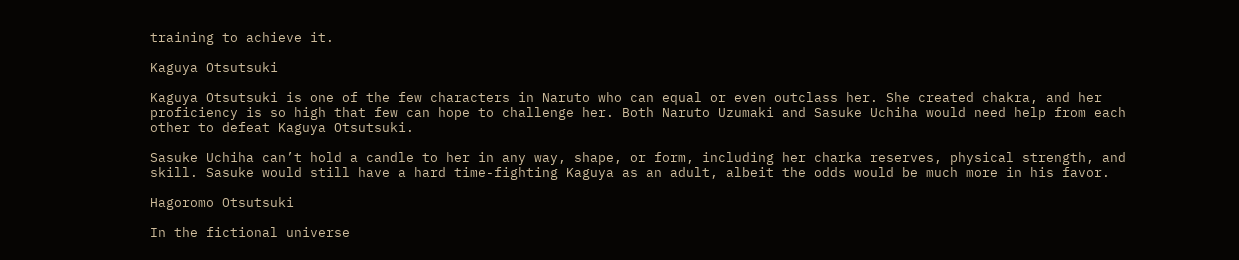training to achieve it.

Kaguya Otsutsuki

Kaguya Otsutsuki is one of the few characters in Naruto who can equal or even outclass her. She created chakra, and her proficiency is so high that few can hope to challenge her. Both Naruto Uzumaki and Sasuke Uchiha would need help from each other to defeat Kaguya Otsutsuki.

Sasuke Uchiha can’t hold a candle to her in any way, shape, or form, including her charka reserves, physical strength, and skill. Sasuke would still have a hard time-fighting Kaguya as an adult, albeit the odds would be much more in his favor.

Hagoromo Otsutsuki

In the fictional universe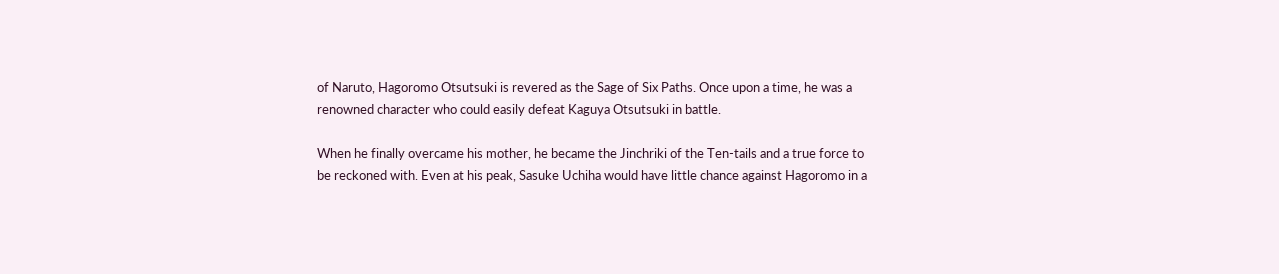of Naruto, Hagoromo Otsutsuki is revered as the Sage of Six Paths. Once upon a time, he was a renowned character who could easily defeat Kaguya Otsutsuki in battle.

When he finally overcame his mother, he became the Jinchriki of the Ten-tails and a true force to be reckoned with. Even at his peak, Sasuke Uchiha would have little chance against Hagoromo in a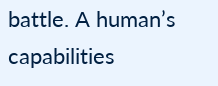battle. A human’s capabilities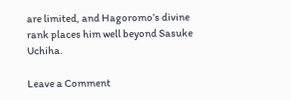are limited, and Hagoromo’s divine rank places him well beyond Sasuke Uchiha.

Leave a Comment